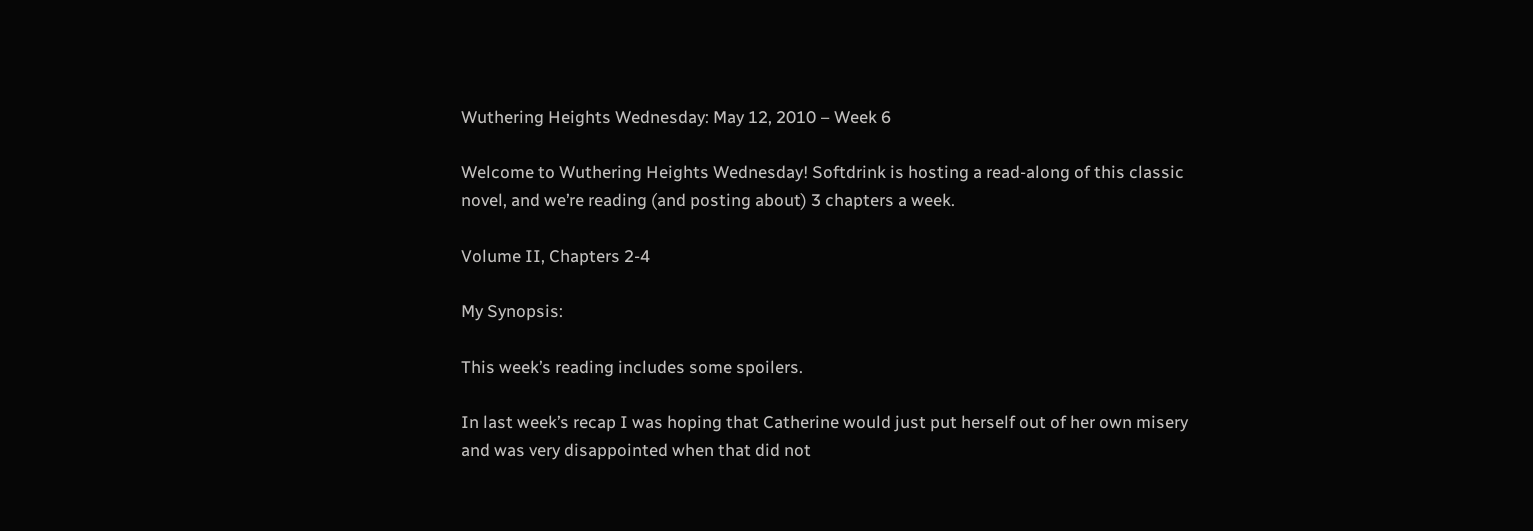Wuthering Heights Wednesday: May 12, 2010 – Week 6

Welcome to Wuthering Heights Wednesday! Softdrink is hosting a read-along of this classic novel, and we’re reading (and posting about) 3 chapters a week.

Volume II, Chapters 2-4

My Synopsis:

This week’s reading includes some spoilers.

In last week’s recap I was hoping that Catherine would just put herself out of her own misery and was very disappointed when that did not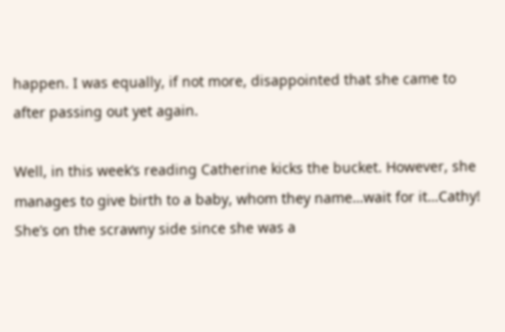happen. I was equally, if not more, disappointed that she came to after passing out yet again.

Well, in this week’s reading Catherine kicks the bucket. However, she manages to give birth to a baby, whom they name…wait for it…Cathy! She’s on the scrawny side since she was a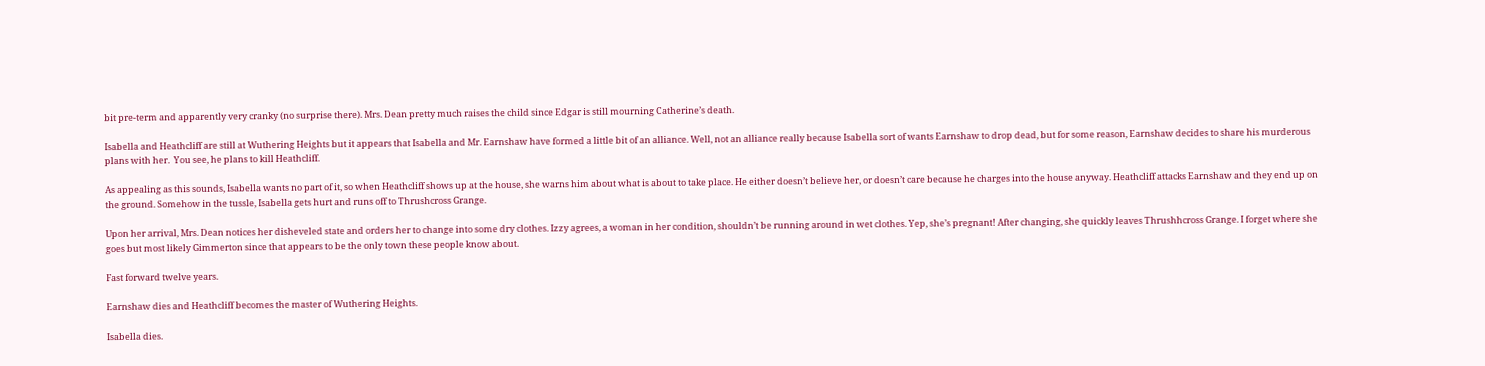bit pre-term and apparently very cranky (no surprise there). Mrs. Dean pretty much raises the child since Edgar is still mourning Catherine’s death.

Isabella and Heathcliff are still at Wuthering Heights but it appears that Isabella and Mr. Earnshaw have formed a little bit of an alliance. Well, not an alliance really because Isabella sort of wants Earnshaw to drop dead, but for some reason, Earnshaw decides to share his murderous plans with her.  You see, he plans to kill Heathcliff.

As appealing as this sounds, Isabella wants no part of it, so when Heathcliff shows up at the house, she warns him about what is about to take place. He either doesn’t believe her, or doesn’t care because he charges into the house anyway. Heathcliff attacks Earnshaw and they end up on the ground. Somehow in the tussle, Isabella gets hurt and runs off to Thrushcross Grange.

Upon her arrival, Mrs. Dean notices her disheveled state and orders her to change into some dry clothes. Izzy agrees, a woman in her condition, shouldn’t be running around in wet clothes. Yep, she’s pregnant! After changing, she quickly leaves Thrushhcross Grange. I forget where she goes but most likely Gimmerton since that appears to be the only town these people know about.

Fast forward twelve years.

Earnshaw dies and Heathcliff becomes the master of Wuthering Heights.

Isabella dies.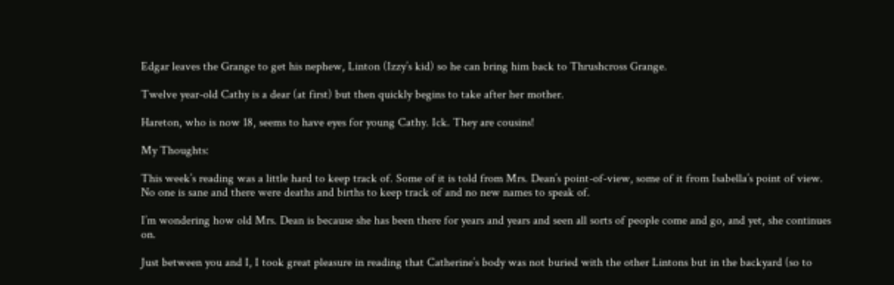Edgar leaves the Grange to get his nephew, Linton (Izzy’s kid) so he can bring him back to Thrushcross Grange.

Twelve year-old Cathy is a dear (at first) but then quickly begins to take after her mother.

Hareton, who is now 18, seems to have eyes for young Cathy. Ick. They are cousins!

My Thoughts:

This week’s reading was a little hard to keep track of. Some of it is told from Mrs. Dean’s point-of-view, some of it from Isabella’s point of view. No one is sane and there were deaths and births to keep track of and no new names to speak of.

I’m wondering how old Mrs. Dean is because she has been there for years and years and seen all sorts of people come and go, and yet, she continues on.

Just between you and I, I took great pleasure in reading that Catherine’s body was not buried with the other Lintons but in the backyard (so to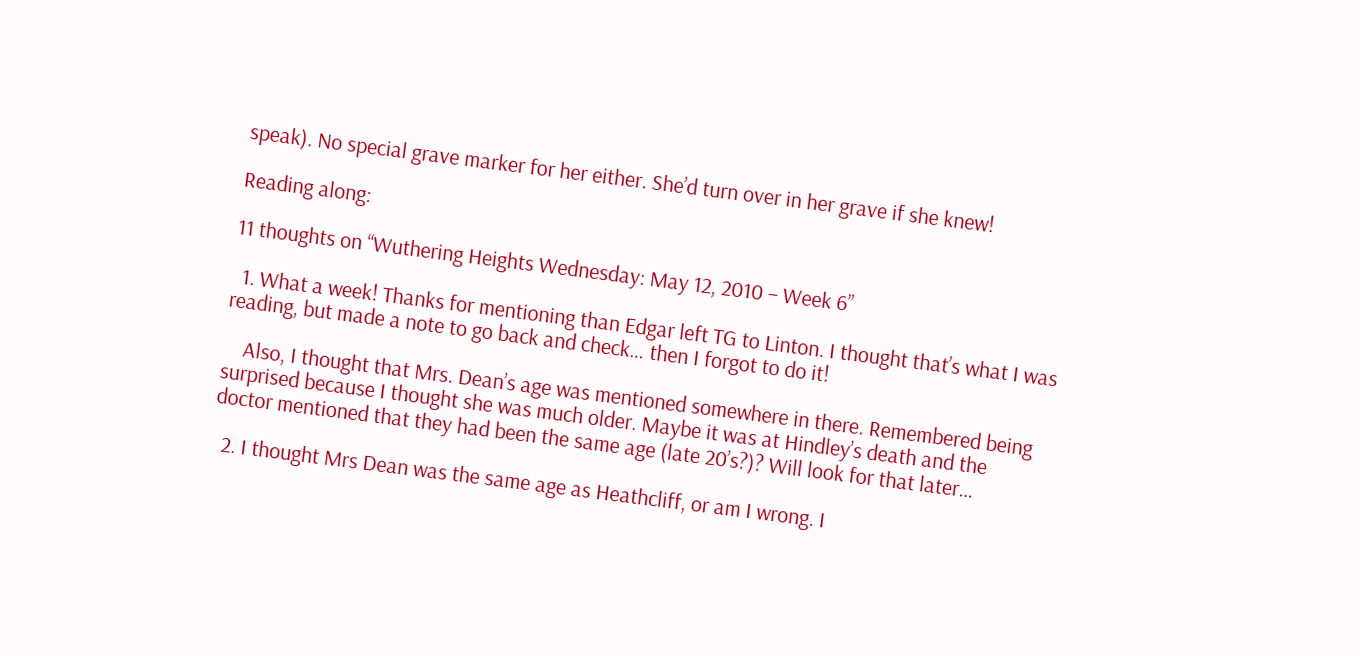speak). No special grave marker for her either. She’d turn over in her grave if she knew!

Reading along:

11 thoughts on “Wuthering Heights Wednesday: May 12, 2010 – Week 6”

  1. What a week! Thanks for mentioning than Edgar left TG to Linton. I thought that’s what I was reading, but made a note to go back and check… then I forgot to do it!

    Also, I thought that Mrs. Dean’s age was mentioned somewhere in there. Remembered being surprised because I thought she was much older. Maybe it was at Hindley’s death and the doctor mentioned that they had been the same age (late 20’s?)? Will look for that later…

  2. I thought Mrs Dean was the same age as Heathcliff, or am I wrong. I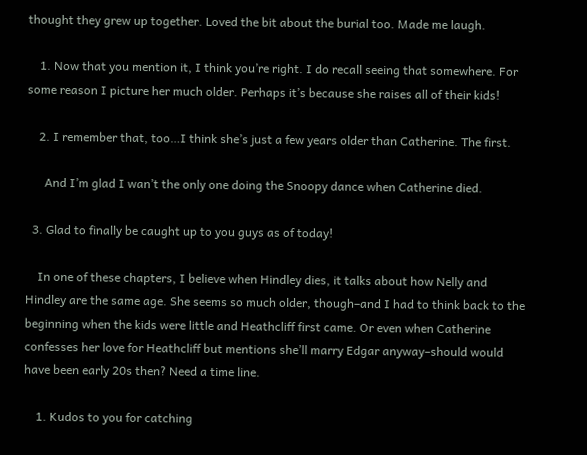thought they grew up together. Loved the bit about the burial too. Made me laugh.

    1. Now that you mention it, I think you’re right. I do recall seeing that somewhere. For some reason I picture her much older. Perhaps it’s because she raises all of their kids!

    2. I remember that, too…I think she’s just a few years older than Catherine. The first.

      And I’m glad I wan’t the only one doing the Snoopy dance when Catherine died.

  3. Glad to finally be caught up to you guys as of today!

    In one of these chapters, I believe when Hindley dies, it talks about how Nelly and Hindley are the same age. She seems so much older, though–and I had to think back to the beginning when the kids were little and Heathcliff first came. Or even when Catherine confesses her love for Heathcliff but mentions she’ll marry Edgar anyway–should would have been early 20s then? Need a time line.

    1. Kudos to you for catching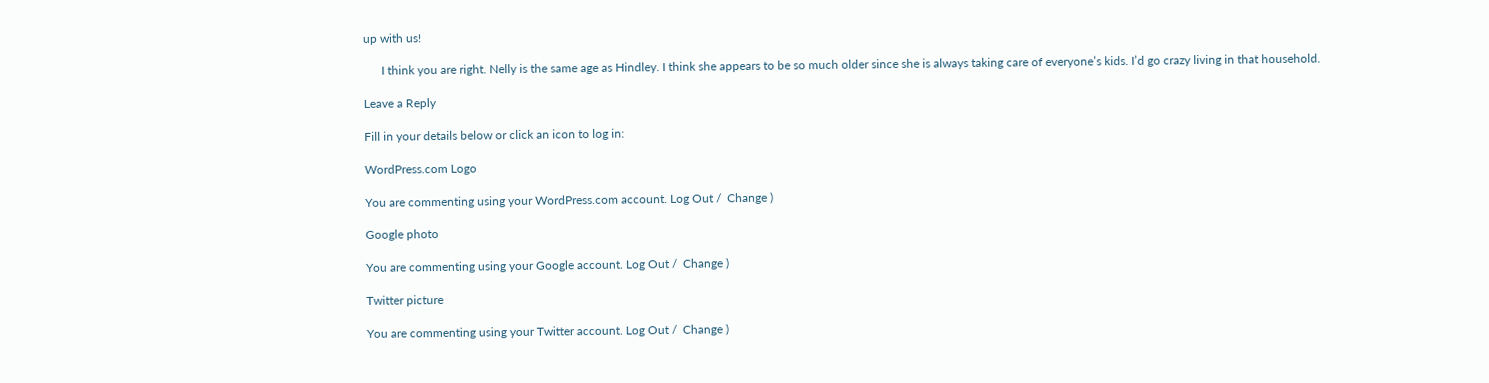up with us!

      I think you are right. Nelly is the same age as Hindley. I think she appears to be so much older since she is always taking care of everyone’s kids. I’d go crazy living in that household.

Leave a Reply

Fill in your details below or click an icon to log in:

WordPress.com Logo

You are commenting using your WordPress.com account. Log Out /  Change )

Google photo

You are commenting using your Google account. Log Out /  Change )

Twitter picture

You are commenting using your Twitter account. Log Out /  Change )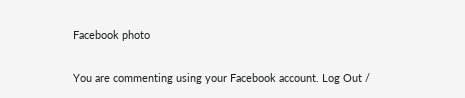Facebook photo

You are commenting using your Facebook account. Log Out /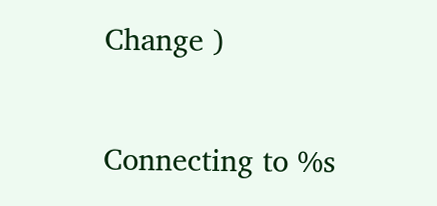Change )

Connecting to %s